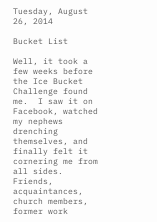Tuesday, August 26, 2014

Bucket List

Well, it took a few weeks before the Ice Bucket Challenge found me.  I saw it on Facebook, watched my nephews drenching themselves, and finally felt it cornering me from all sides.  Friends, acquaintances, church members, former work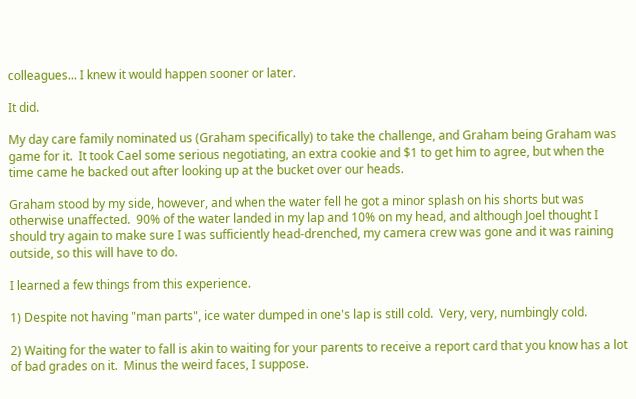colleagues... I knew it would happen sooner or later.

It did.

My day care family nominated us (Graham specifically) to take the challenge, and Graham being Graham was game for it.  It took Cael some serious negotiating, an extra cookie and $1 to get him to agree, but when the time came he backed out after looking up at the bucket over our heads.

Graham stood by my side, however, and when the water fell he got a minor splash on his shorts but was otherwise unaffected.  90% of the water landed in my lap and 10% on my head, and although Joel thought I should try again to make sure I was sufficiently head-drenched, my camera crew was gone and it was raining outside, so this will have to do.

I learned a few things from this experience.

1) Despite not having "man parts", ice water dumped in one's lap is still cold.  Very, very, numbingly cold.

2) Waiting for the water to fall is akin to waiting for your parents to receive a report card that you know has a lot of bad grades on it.  Minus the weird faces, I suppose.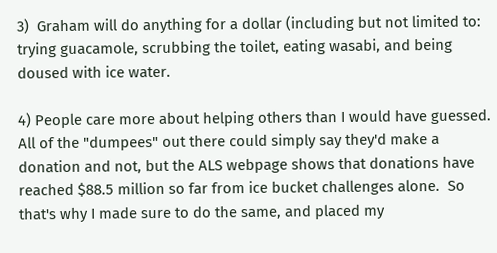3)  Graham will do anything for a dollar (including but not limited to: trying guacamole, scrubbing the toilet, eating wasabi, and being doused with ice water.

4) People care more about helping others than I would have guessed.  All of the "dumpees" out there could simply say they'd make a donation and not, but the ALS webpage shows that donations have reached $88.5 million so far from ice bucket challenges alone.  So that's why I made sure to do the same, and placed my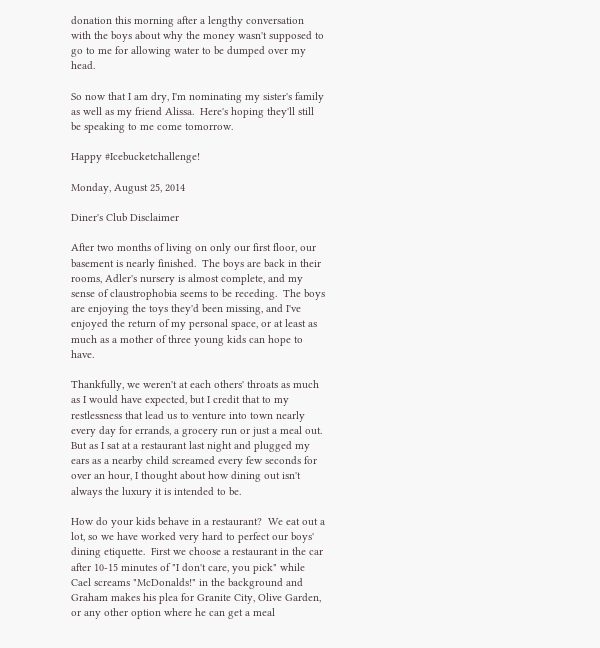donation this morning after a lengthy conversation with the boys about why the money wasn't supposed to go to me for allowing water to be dumped over my head.

So now that I am dry, I'm nominating my sister's family as well as my friend Alissa.  Here's hoping they'll still be speaking to me come tomorrow.

Happy #Icebucketchallenge!

Monday, August 25, 2014

Diner's Club Disclaimer

After two months of living on only our first floor, our basement is nearly finished.  The boys are back in their rooms, Adler's nursery is almost complete, and my sense of claustrophobia seems to be receding.  The boys are enjoying the toys they'd been missing, and I've enjoyed the return of my personal space, or at least as much as a mother of three young kids can hope to have.

Thankfully, we weren't at each others' throats as much as I would have expected, but I credit that to my restlessness that lead us to venture into town nearly every day for errands, a grocery run or just a meal out.  But as I sat at a restaurant last night and plugged my ears as a nearby child screamed every few seconds for over an hour, I thought about how dining out isn't always the luxury it is intended to be.

How do your kids behave in a restaurant?  We eat out a lot, so we have worked very hard to perfect our boys' dining etiquette.  First we choose a restaurant in the car after 10-15 minutes of "I don't care, you pick" while Cael screams "McDonalds!" in the background and Graham makes his plea for Granite City, Olive Garden, or any other option where he can get a meal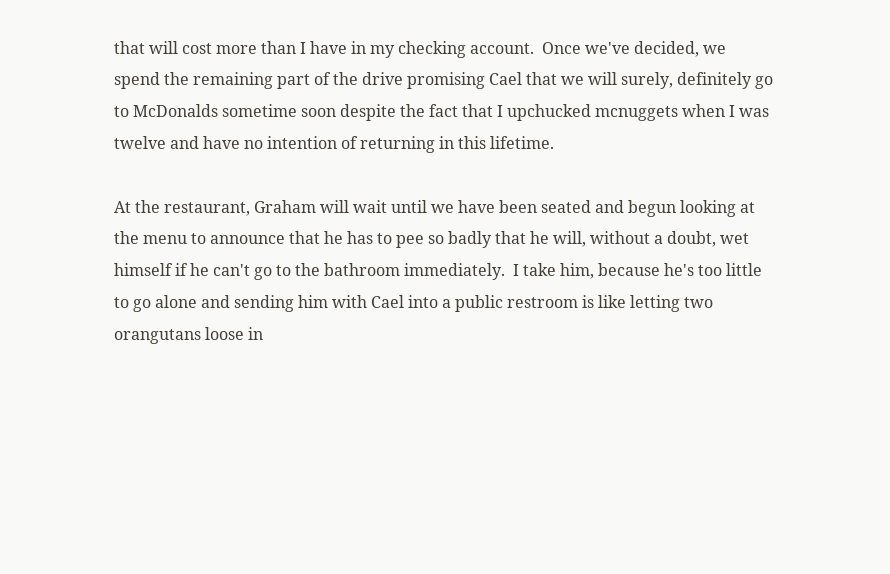that will cost more than I have in my checking account.  Once we've decided, we spend the remaining part of the drive promising Cael that we will surely, definitely go to McDonalds sometime soon despite the fact that I upchucked mcnuggets when I was twelve and have no intention of returning in this lifetime.

At the restaurant, Graham will wait until we have been seated and begun looking at the menu to announce that he has to pee so badly that he will, without a doubt, wet himself if he can't go to the bathroom immediately.  I take him, because he's too little to go alone and sending him with Cael into a public restroom is like letting two orangutans loose in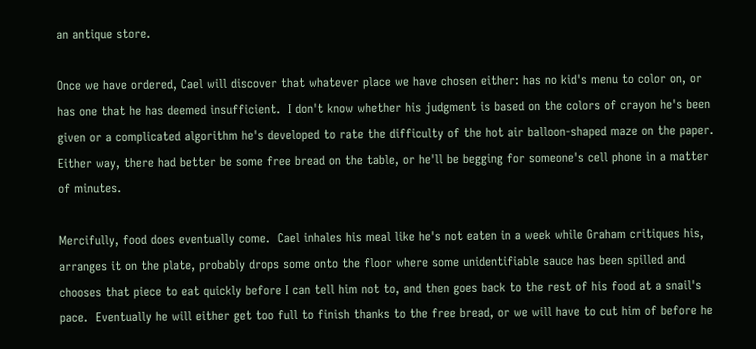an antique store.

Once we have ordered, Cael will discover that whatever place we have chosen either: has no kid's menu to color on, or has one that he has deemed insufficient.  I don't know whether his judgment is based on the colors of crayon he's been given or a complicated algorithm he's developed to rate the difficulty of the hot air balloon-shaped maze on the paper.  Either way, there had better be some free bread on the table, or he'll be begging for someone's cell phone in a matter of minutes.

Mercifully, food does eventually come.  Cael inhales his meal like he's not eaten in a week while Graham critiques his, arranges it on the plate, probably drops some onto the floor where some unidentifiable sauce has been spilled and chooses that piece to eat quickly before I can tell him not to, and then goes back to the rest of his food at a snail's pace.  Eventually he will either get too full to finish thanks to the free bread, or we will have to cut him of before he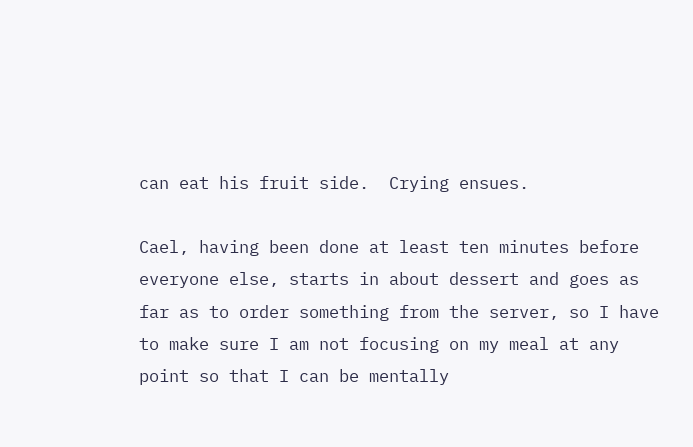can eat his fruit side.  Crying ensues.

Cael, having been done at least ten minutes before everyone else, starts in about dessert and goes as far as to order something from the server, so I have to make sure I am not focusing on my meal at any point so that I can be mentally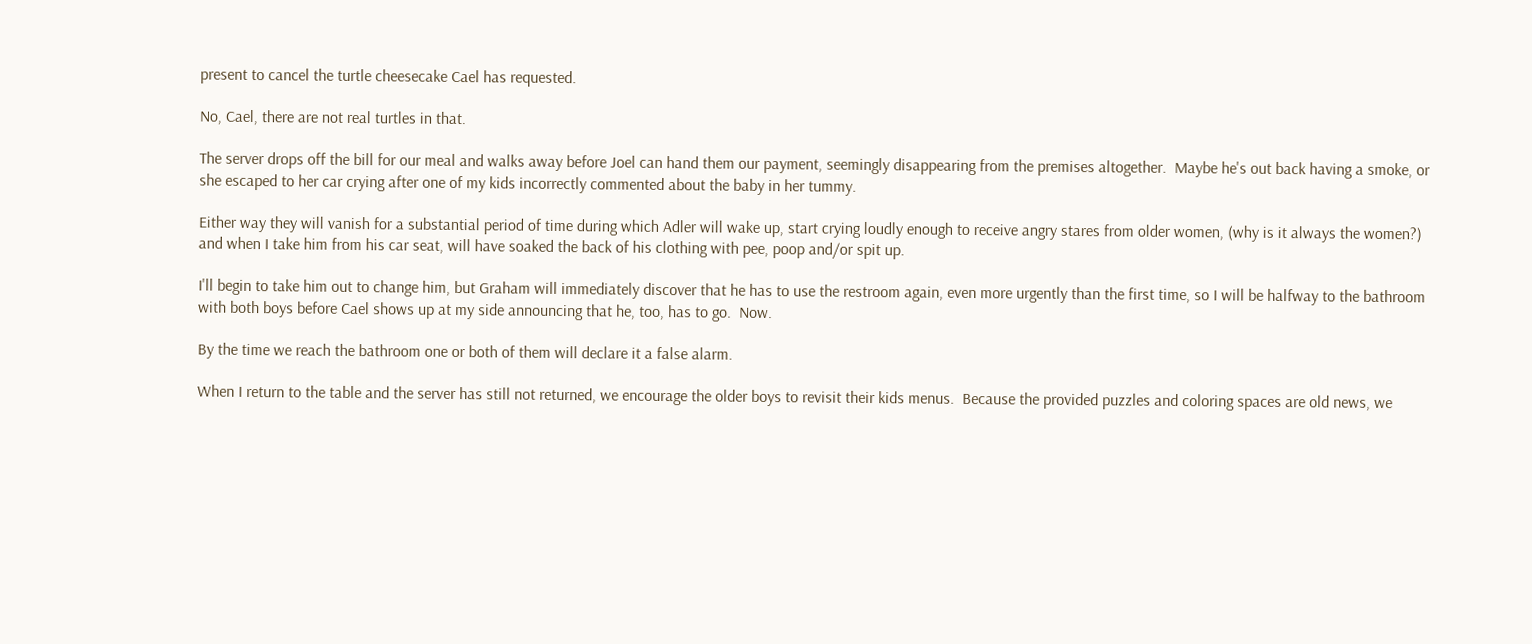present to cancel the turtle cheesecake Cael has requested.

No, Cael, there are not real turtles in that.

The server drops off the bill for our meal and walks away before Joel can hand them our payment, seemingly disappearing from the premises altogether.  Maybe he's out back having a smoke, or she escaped to her car crying after one of my kids incorrectly commented about the baby in her tummy.

Either way they will vanish for a substantial period of time during which Adler will wake up, start crying loudly enough to receive angry stares from older women, (why is it always the women?) and when I take him from his car seat, will have soaked the back of his clothing with pee, poop and/or spit up.

I'll begin to take him out to change him, but Graham will immediately discover that he has to use the restroom again, even more urgently than the first time, so I will be halfway to the bathroom with both boys before Cael shows up at my side announcing that he, too, has to go.  Now.

By the time we reach the bathroom one or both of them will declare it a false alarm.

When I return to the table and the server has still not returned, we encourage the older boys to revisit their kids menus.  Because the provided puzzles and coloring spaces are old news, we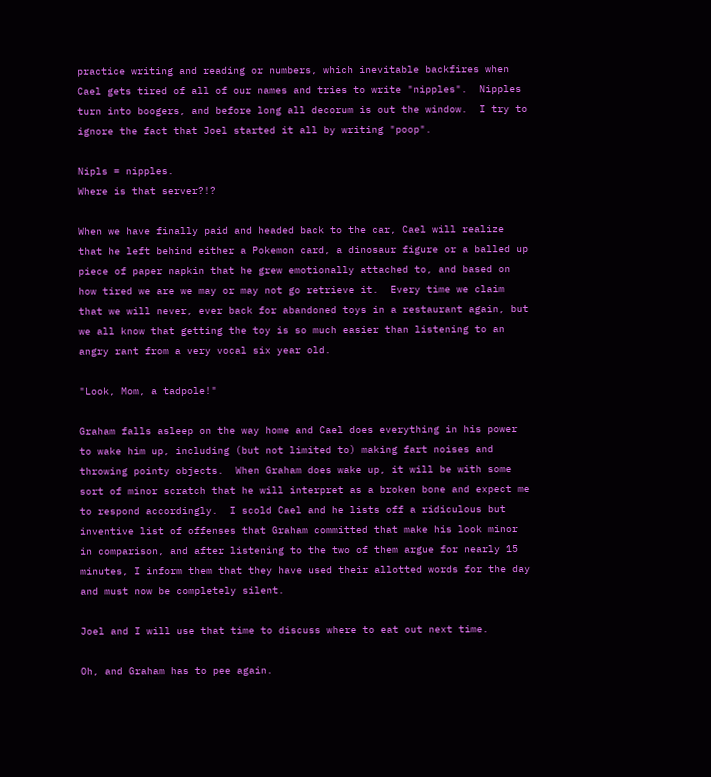practice writing and reading or numbers, which inevitable backfires when Cael gets tired of all of our names and tries to write "nipples".  Nipples turn into boogers, and before long all decorum is out the window.  I try to ignore the fact that Joel started it all by writing "poop".

Nipls = nipples.
Where is that server?!?

When we have finally paid and headed back to the car, Cael will realize that he left behind either a Pokemon card, a dinosaur figure or a balled up piece of paper napkin that he grew emotionally attached to, and based on how tired we are we may or may not go retrieve it.  Every time we claim that we will never, ever back for abandoned toys in a restaurant again, but we all know that getting the toy is so much easier than listening to an angry rant from a very vocal six year old.

"Look, Mom, a tadpole!"

Graham falls asleep on the way home and Cael does everything in his power to wake him up, including (but not limited to) making fart noises and throwing pointy objects.  When Graham does wake up, it will be with some sort of minor scratch that he will interpret as a broken bone and expect me to respond accordingly.  I scold Cael and he lists off a ridiculous but inventive list of offenses that Graham committed that make his look minor in comparison, and after listening to the two of them argue for nearly 15 minutes, I inform them that they have used their allotted words for the day and must now be completely silent.

Joel and I will use that time to discuss where to eat out next time.

Oh, and Graham has to pee again.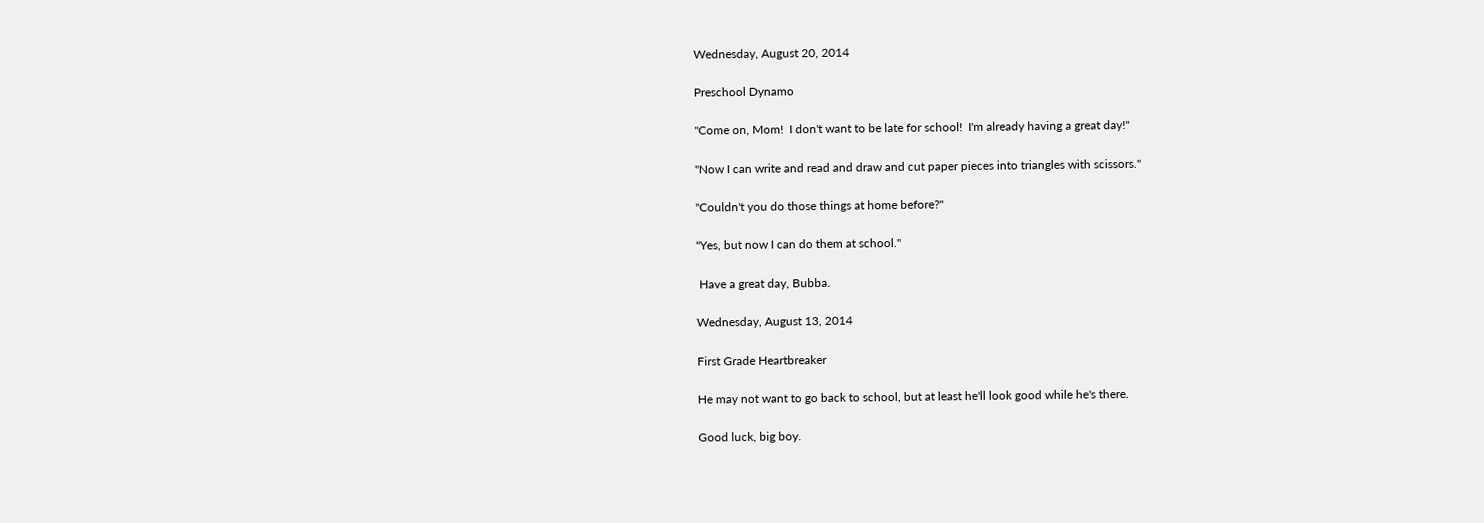Wednesday, August 20, 2014

Preschool Dynamo

"Come on, Mom!  I don't want to be late for school!  I'm already having a great day!"

"Now I can write and read and draw and cut paper pieces into triangles with scissors."

"Couldn't you do those things at home before?"

"Yes, but now I can do them at school."

 Have a great day, Bubba.

Wednesday, August 13, 2014

First Grade Heartbreaker

He may not want to go back to school, but at least he'll look good while he's there.

Good luck, big boy.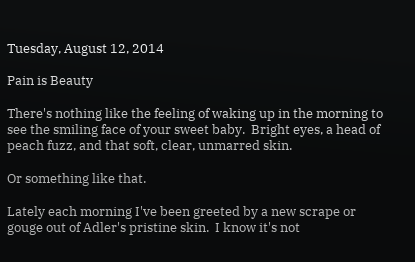Tuesday, August 12, 2014

Pain is Beauty

There's nothing like the feeling of waking up in the morning to see the smiling face of your sweet baby.  Bright eyes, a head of peach fuzz, and that soft, clear, unmarred skin.

Or something like that.

Lately each morning I've been greeted by a new scrape or gouge out of Adler's pristine skin.  I know it's not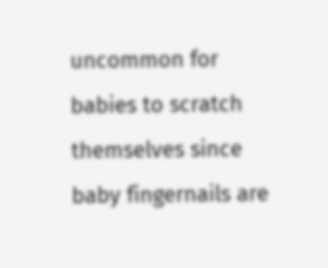uncommon for babies to scratch themselves since baby fingernails are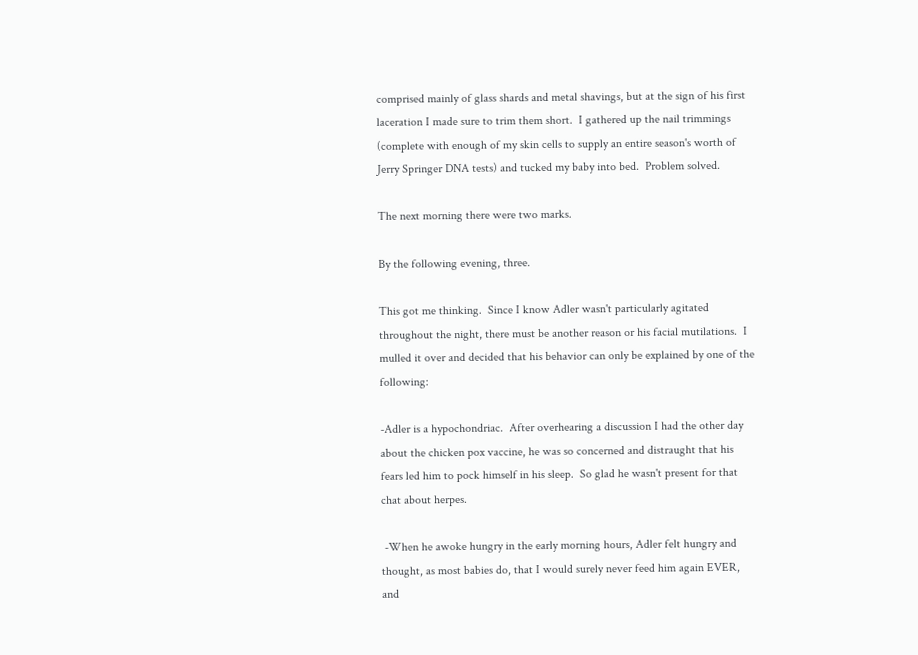comprised mainly of glass shards and metal shavings, but at the sign of his first laceration I made sure to trim them short.  I gathered up the nail trimmings (complete with enough of my skin cells to supply an entire season's worth of Jerry Springer DNA tests) and tucked my baby into bed.  Problem solved.

The next morning there were two marks.

By the following evening, three.

This got me thinking.  Since I know Adler wasn't particularly agitated throughout the night, there must be another reason or his facial mutilations.  I mulled it over and decided that his behavior can only be explained by one of the following:

-Adler is a hypochondriac.  After overhearing a discussion I had the other day about the chicken pox vaccine, he was so concerned and distraught that his fears led him to pock himself in his sleep.  So glad he wasn't present for that chat about herpes.

 -When he awoke hungry in the early morning hours, Adler felt hungry and thought, as most babies do, that I would surely never feed him again EVER, and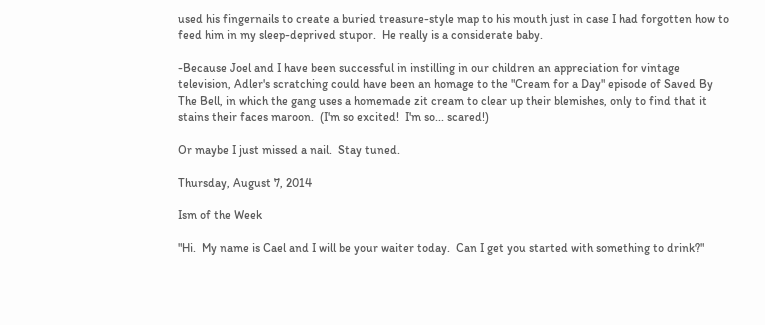used his fingernails to create a buried treasure-style map to his mouth just in case I had forgotten how to feed him in my sleep-deprived stupor.  He really is a considerate baby.

-Because Joel and I have been successful in instilling in our children an appreciation for vintage television, Adler's scratching could have been an homage to the "Cream for a Day" episode of Saved By The Bell, in which the gang uses a homemade zit cream to clear up their blemishes, only to find that it stains their faces maroon.  (I'm so excited!  I'm so... scared!)

Or maybe I just missed a nail.  Stay tuned.

Thursday, August 7, 2014

Ism of the Week

"Hi.  My name is Cael and I will be your waiter today.  Can I get you started with something to drink?"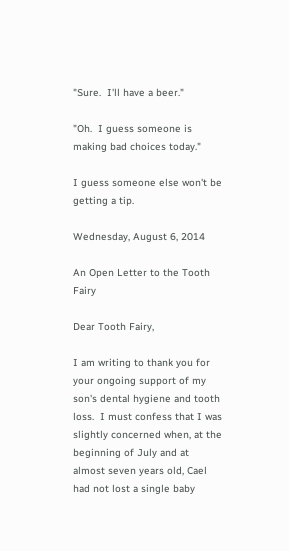"Sure.  I'll have a beer."

"Oh.  I guess someone is making bad choices today."

I guess someone else won't be getting a tip.

Wednesday, August 6, 2014

An Open Letter to the Tooth Fairy

Dear Tooth Fairy,

I am writing to thank you for your ongoing support of my son's dental hygiene and tooth loss.  I must confess that I was slightly concerned when, at the beginning of July and at almost seven years old, Cael had not lost a single baby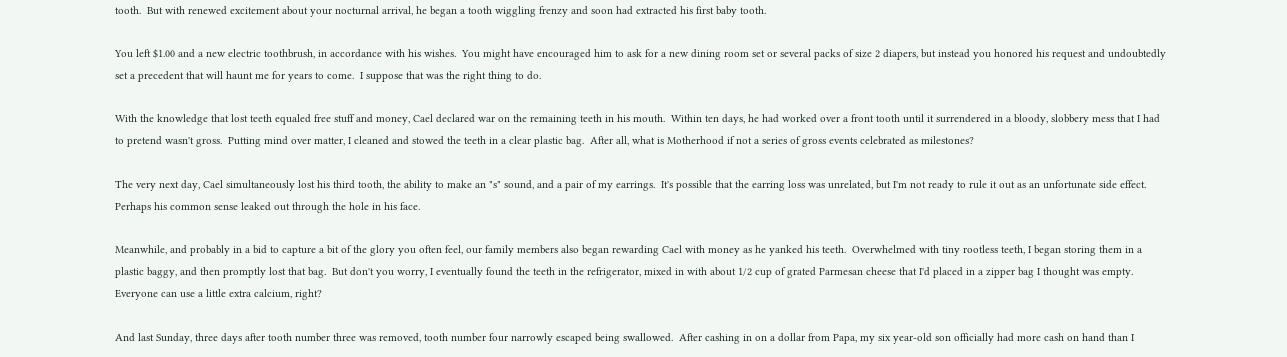tooth.  But with renewed excitement about your nocturnal arrival, he began a tooth wiggling frenzy and soon had extracted his first baby tooth.

You left $1.00 and a new electric toothbrush, in accordance with his wishes.  You might have encouraged him to ask for a new dining room set or several packs of size 2 diapers, but instead you honored his request and undoubtedly set a precedent that will haunt me for years to come.  I suppose that was the right thing to do.

With the knowledge that lost teeth equaled free stuff and money, Cael declared war on the remaining teeth in his mouth.  Within ten days, he had worked over a front tooth until it surrendered in a bloody, slobbery mess that I had to pretend wasn't gross.  Putting mind over matter, I cleaned and stowed the teeth in a clear plastic bag.  After all, what is Motherhood if not a series of gross events celebrated as milestones?

The very next day, Cael simultaneously lost his third tooth, the ability to make an "s" sound, and a pair of my earrings.  It's possible that the earring loss was unrelated, but I'm not ready to rule it out as an unfortunate side effect.  Perhaps his common sense leaked out through the hole in his face.

Meanwhile, and probably in a bid to capture a bit of the glory you often feel, our family members also began rewarding Cael with money as he yanked his teeth.  Overwhelmed with tiny rootless teeth, I began storing them in a plastic baggy, and then promptly lost that bag.  But don't you worry, I eventually found the teeth in the refrigerator, mixed in with about 1/2 cup of grated Parmesan cheese that I'd placed in a zipper bag I thought was empty.  Everyone can use a little extra calcium, right?

And last Sunday, three days after tooth number three was removed, tooth number four narrowly escaped being swallowed.  After cashing in on a dollar from Papa, my six year-old son officially had more cash on hand than I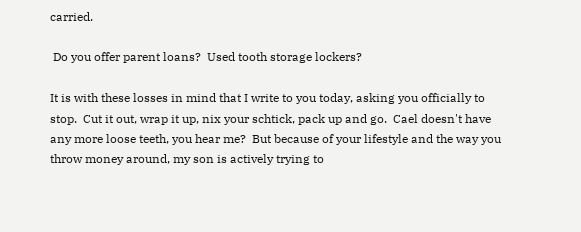carried.

 Do you offer parent loans?  Used tooth storage lockers?

It is with these losses in mind that I write to you today, asking you officially to stop.  Cut it out, wrap it up, nix your schtick, pack up and go.  Cael doesn't have any more loose teeth, you hear me?  But because of your lifestyle and the way you throw money around, my son is actively trying to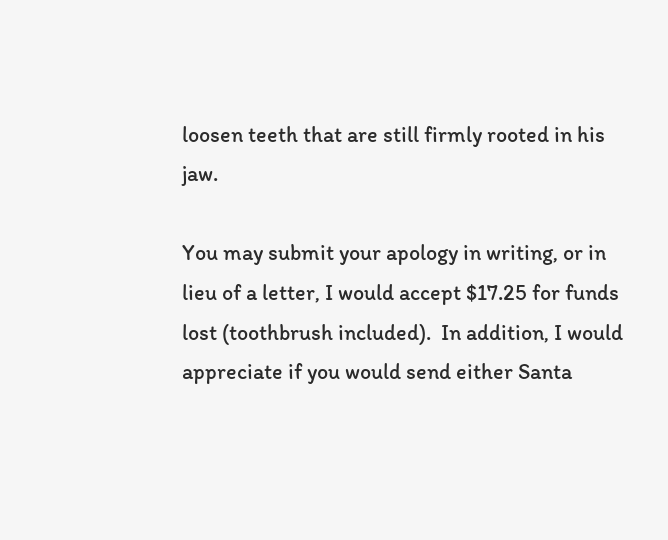loosen teeth that are still firmly rooted in his jaw.

You may submit your apology in writing, or in lieu of a letter, I would accept $17.25 for funds lost (toothbrush included).  In addition, I would appreciate if you would send either Santa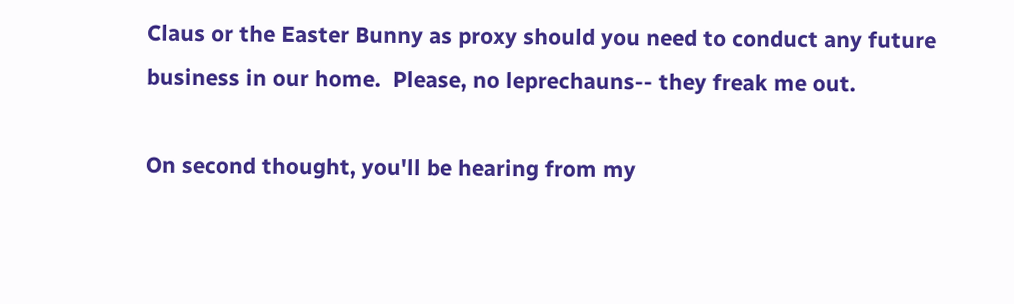Claus or the Easter Bunny as proxy should you need to conduct any future business in our home.  Please, no leprechauns-- they freak me out.

On second thought, you'll be hearing from my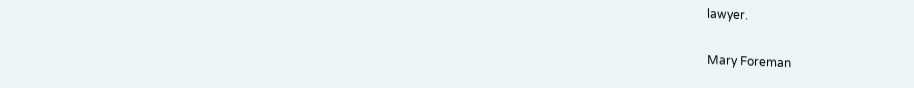lawyer.

Mary Foreman